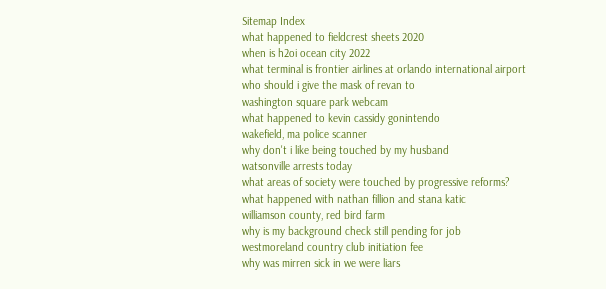Sitemap Index
what happened to fieldcrest sheets 2020
when is h2oi ocean city 2022
what terminal is frontier airlines at orlando international airport
who should i give the mask of revan to
washington square park webcam
what happened to kevin cassidy gonintendo
wakefield, ma police scanner
why don't i like being touched by my husband
watsonville arrests today
what areas of society were touched by progressive reforms?
what happened with nathan fillion and stana katic
williamson county, red bird farm
why is my background check still pending for job
westmoreland country club initiation fee
why was mirren sick in we were liars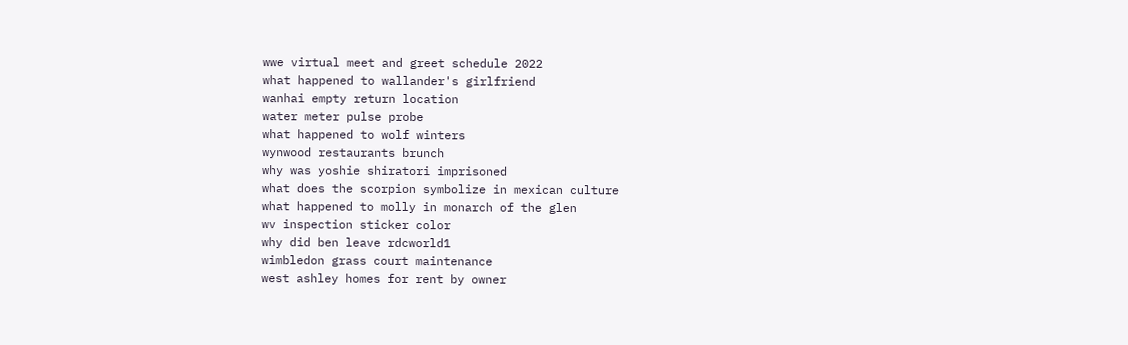wwe virtual meet and greet schedule 2022
what happened to wallander's girlfriend
wanhai empty return location
water meter pulse probe
what happened to wolf winters
wynwood restaurants brunch
why was yoshie shiratori imprisoned
what does the scorpion symbolize in mexican culture
what happened to molly in monarch of the glen
wv inspection sticker color
why did ben leave rdcworld1
wimbledon grass court maintenance
west ashley homes for rent by owner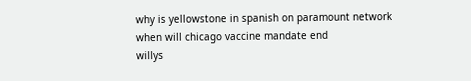why is yellowstone in spanish on paramount network
when will chicago vaccine mandate end
willys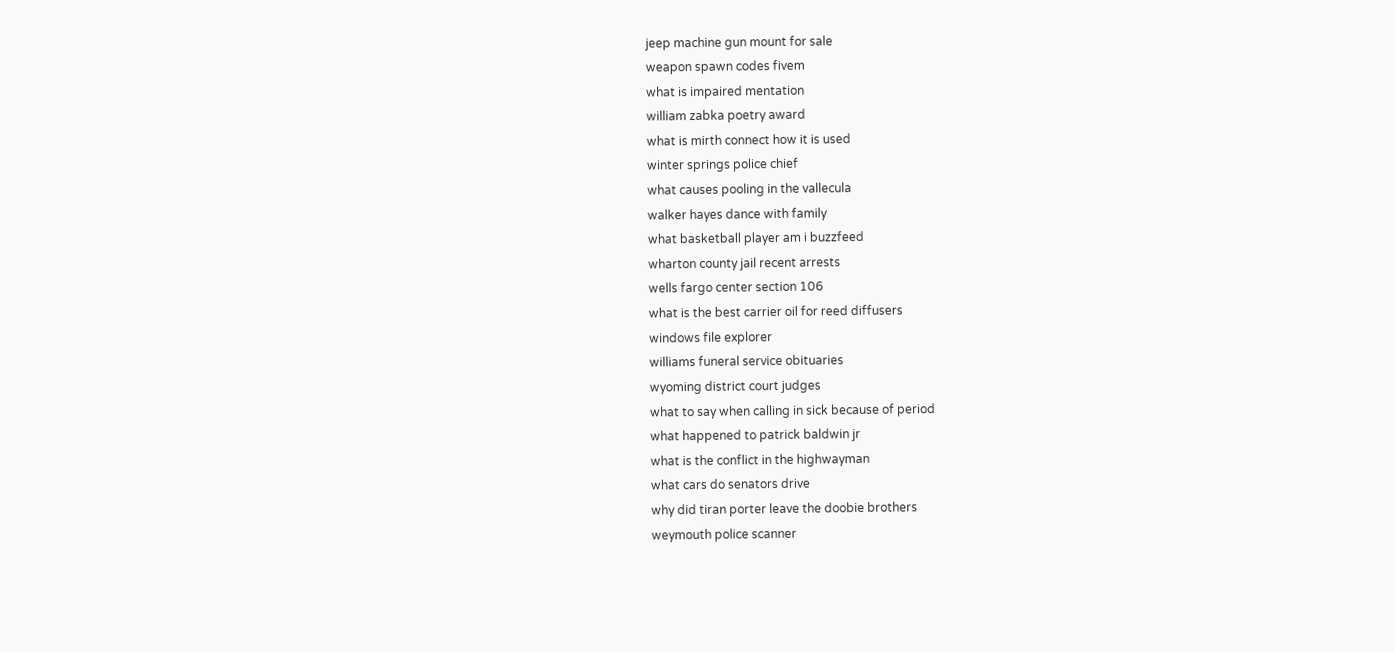jeep machine gun mount for sale
weapon spawn codes fivem
what is impaired mentation
william zabka poetry award
what is mirth connect how it is used
winter springs police chief
what causes pooling in the vallecula
walker hayes dance with family
what basketball player am i buzzfeed
wharton county jail recent arrests
wells fargo center section 106
what is the best carrier oil for reed diffusers
windows file explorer
williams funeral service obituaries
wyoming district court judges
what to say when calling in sick because of period
what happened to patrick baldwin jr
what is the conflict in the highwayman
what cars do senators drive
why did tiran porter leave the doobie brothers
weymouth police scanner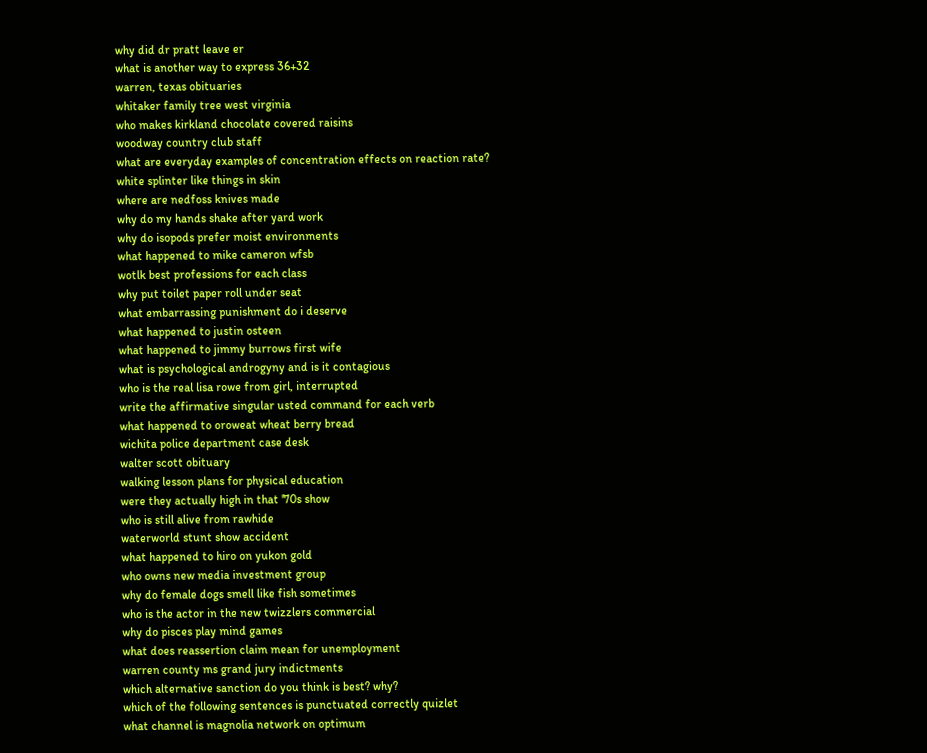why did dr pratt leave er
what is another way to express 36+32
warren, texas obituaries
whitaker family tree west virginia
who makes kirkland chocolate covered raisins
woodway country club staff
what are everyday examples of concentration effects on reaction rate?
white splinter like things in skin
where are nedfoss knives made
why do my hands shake after yard work
why do isopods prefer moist environments
what happened to mike cameron wfsb
wotlk best professions for each class
why put toilet paper roll under seat
what embarrassing punishment do i deserve
what happened to justin osteen
what happened to jimmy burrows first wife
what is psychological androgyny and is it contagious
who is the real lisa rowe from girl, interrupted
write the affirmative singular usted command for each verb
what happened to oroweat wheat berry bread
wichita police department case desk
walter scott obituary
walking lesson plans for physical education
were they actually high in that '70s show
who is still alive from rawhide
waterworld stunt show accident
what happened to hiro on yukon gold
who owns new media investment group
why do female dogs smell like fish sometimes
who is the actor in the new twizzlers commercial
why do pisces play mind games
what does reassertion claim mean for unemployment
warren county ms grand jury indictments
which alternative sanction do you think is best? why?
which of the following sentences is punctuated correctly quizlet
what channel is magnolia network on optimum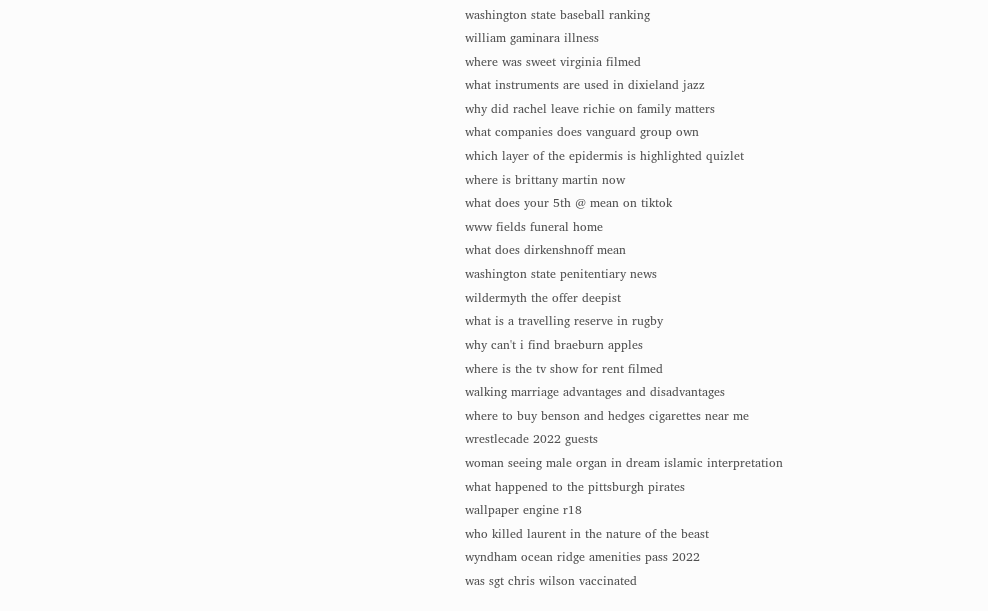washington state baseball ranking
william gaminara illness
where was sweet virginia filmed
what instruments are used in dixieland jazz
why did rachel leave richie on family matters
what companies does vanguard group own
which layer of the epidermis is highlighted quizlet
where is brittany martin now
what does your 5th @ mean on tiktok
www fields funeral home
what does dirkenshnoff mean
washington state penitentiary news
wildermyth the offer deepist
what is a travelling reserve in rugby
why can't i find braeburn apples
where is the tv show for rent filmed
walking marriage advantages and disadvantages
where to buy benson and hedges cigarettes near me
wrestlecade 2022 guests
woman seeing male organ in dream islamic interpretation
what happened to the pittsburgh pirates
wallpaper engine r18
who killed laurent in the nature of the beast
wyndham ocean ridge amenities pass 2022
was sgt chris wilson vaccinated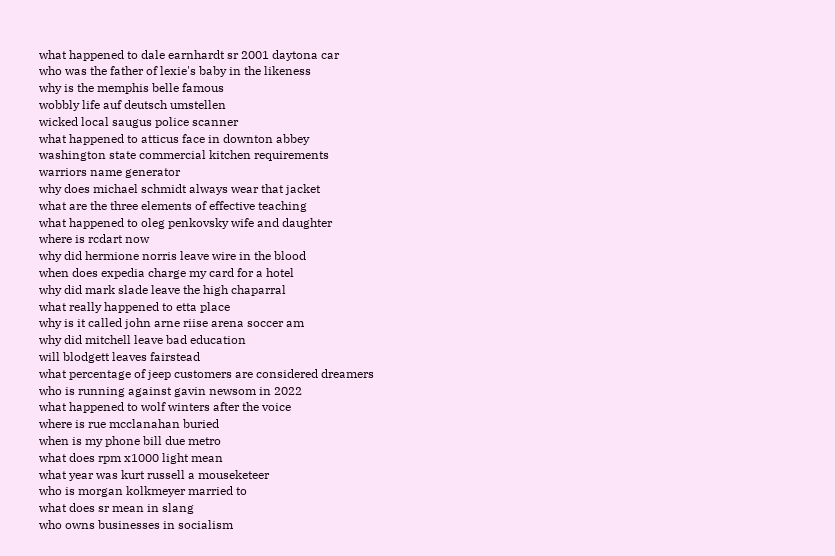what happened to dale earnhardt sr 2001 daytona car
who was the father of lexie's baby in the likeness
why is the memphis belle famous
wobbly life auf deutsch umstellen
wicked local saugus police scanner
what happened to atticus face in downton abbey
washington state commercial kitchen requirements
warriors name generator
why does michael schmidt always wear that jacket
what are the three elements of effective teaching
what happened to oleg penkovsky wife and daughter
where is rcdart now
why did hermione norris leave wire in the blood
when does expedia charge my card for a hotel
why did mark slade leave the high chaparral
what really happened to etta place
why is it called john arne riise arena soccer am
why did mitchell leave bad education
will blodgett leaves fairstead
what percentage of jeep customers are considered dreamers
who is running against gavin newsom in 2022
what happened to wolf winters after the voice
where is rue mcclanahan buried
when is my phone bill due metro
what does rpm x1000 light mean
what year was kurt russell a mouseketeer
who is morgan kolkmeyer married to
what does sr mean in slang
who owns businesses in socialism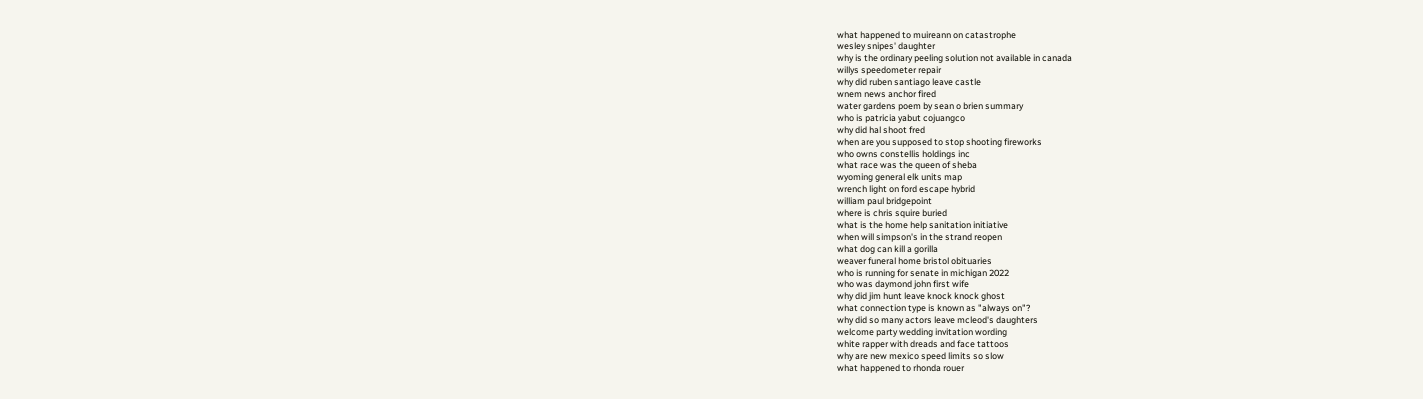what happened to muireann on catastrophe
wesley snipes' daughter
why is the ordinary peeling solution not available in canada
willys speedometer repair
why did ruben santiago leave castle
wnem news anchor fired
water gardens poem by sean o brien summary
who is patricia yabut cojuangco
why did hal shoot fred
when are you supposed to stop shooting fireworks
who owns constellis holdings inc
what race was the queen of sheba
wyoming general elk units map
wrench light on ford escape hybrid
william paul bridgepoint
where is chris squire buried
what is the home help sanitation initiative
when will simpson's in the strand reopen
what dog can kill a gorilla
weaver funeral home bristol obituaries
who is running for senate in michigan 2022
who was daymond john first wife
why did jim hunt leave knock knock ghost
what connection type is known as "always on"?
why did so many actors leave mcleod's daughters
welcome party wedding invitation wording
white rapper with dreads and face tattoos
why are new mexico speed limits so slow
what happened to rhonda rouer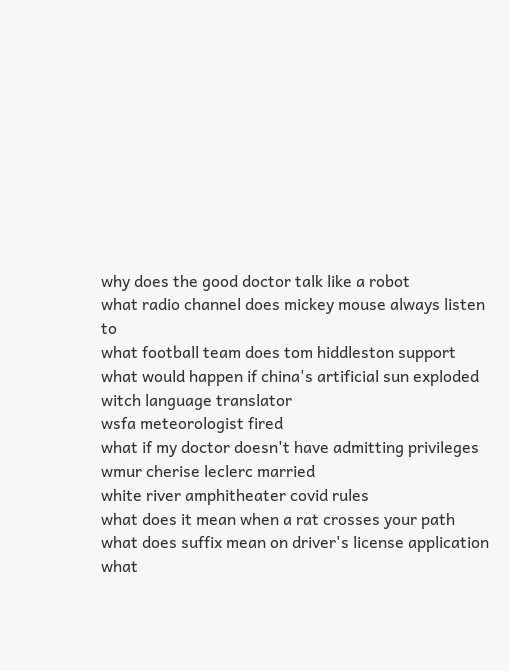why does the good doctor talk like a robot
what radio channel does mickey mouse always listen to
what football team does tom hiddleston support
what would happen if china's artificial sun exploded
witch language translator
wsfa meteorologist fired
what if my doctor doesn't have admitting privileges
wmur cherise leclerc married
white river amphitheater covid rules
what does it mean when a rat crosses your path
what does suffix mean on driver's license application
what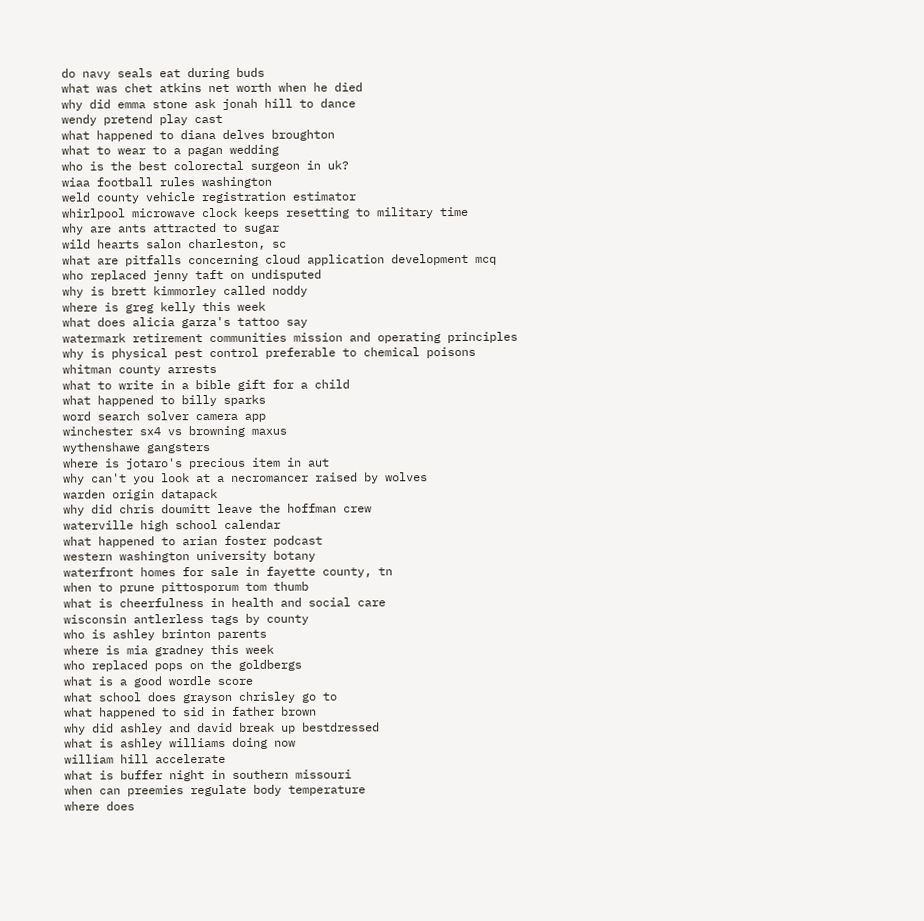do navy seals eat during buds
what was chet atkins net worth when he died
why did emma stone ask jonah hill to dance
wendy pretend play cast
what happened to diana delves broughton
what to wear to a pagan wedding
who is the best colorectal surgeon in uk?
wiaa football rules washington
weld county vehicle registration estimator
whirlpool microwave clock keeps resetting to military time
why are ants attracted to sugar
wild hearts salon charleston, sc
what are pitfalls concerning cloud application development mcq
who replaced jenny taft on undisputed
why is brett kimmorley called noddy
where is greg kelly this week
what does alicia garza's tattoo say
watermark retirement communities mission and operating principles
why is physical pest control preferable to chemical poisons
whitman county arrests
what to write in a bible gift for a child
what happened to billy sparks
word search solver camera app
winchester sx4 vs browning maxus
wythenshawe gangsters
where is jotaro's precious item in aut
why can't you look at a necromancer raised by wolves
warden origin datapack
why did chris doumitt leave the hoffman crew
waterville high school calendar
what happened to arian foster podcast
western washington university botany
waterfront homes for sale in fayette county, tn
when to prune pittosporum tom thumb
what is cheerfulness in health and social care
wisconsin antlerless tags by county
who is ashley brinton parents
where is mia gradney this week
who replaced pops on the goldbergs
what is a good wordle score
what school does grayson chrisley go to
what happened to sid in father brown
why did ashley and david break up bestdressed
what is ashley williams doing now
william hill accelerate
what is buffer night in southern missouri
when can preemies regulate body temperature
where does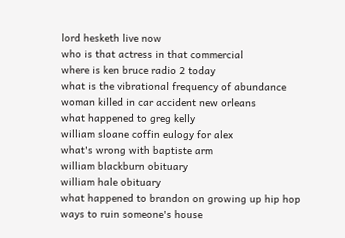lord hesketh live now
who is that actress in that commercial
where is ken bruce radio 2 today
what is the vibrational frequency of abundance
woman killed in car accident new orleans
what happened to greg kelly
william sloane coffin eulogy for alex
what's wrong with baptiste arm
william blackburn obituary
william hale obituary
what happened to brandon on growing up hip hop
ways to ruin someone's house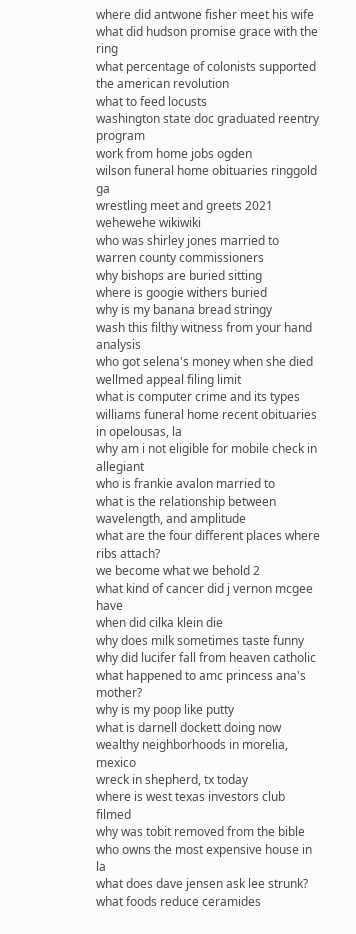where did antwone fisher meet his wife
what did hudson promise grace with the ring
what percentage of colonists supported the american revolution
what to feed locusts
washington state doc graduated reentry program
work from home jobs ogden
wilson funeral home obituaries ringgold ga
wrestling meet and greets 2021
wehewehe wikiwiki
who was shirley jones married to
warren county commissioners
why bishops are buried sitting
where is googie withers buried
why is my banana bread stringy
wash this filthy witness from your hand analysis
who got selena's money when she died
wellmed appeal filing limit
what is computer crime and its types
williams funeral home recent obituaries in opelousas, la
why am i not eligible for mobile check in allegiant
who is frankie avalon married to
what is the relationship between wavelength, and amplitude
what are the four different places where ribs attach?
we become what we behold 2
what kind of cancer did j vernon mcgee have
when did cilka klein die
why does milk sometimes taste funny
why did lucifer fall from heaven catholic
what happened to amc princess ana's mother?
why is my poop like putty
what is darnell dockett doing now
wealthy neighborhoods in morelia, mexico
wreck in shepherd, tx today
where is west texas investors club filmed
why was tobit removed from the bible
who owns the most expensive house in la
what does dave jensen ask lee strunk?
what foods reduce ceramides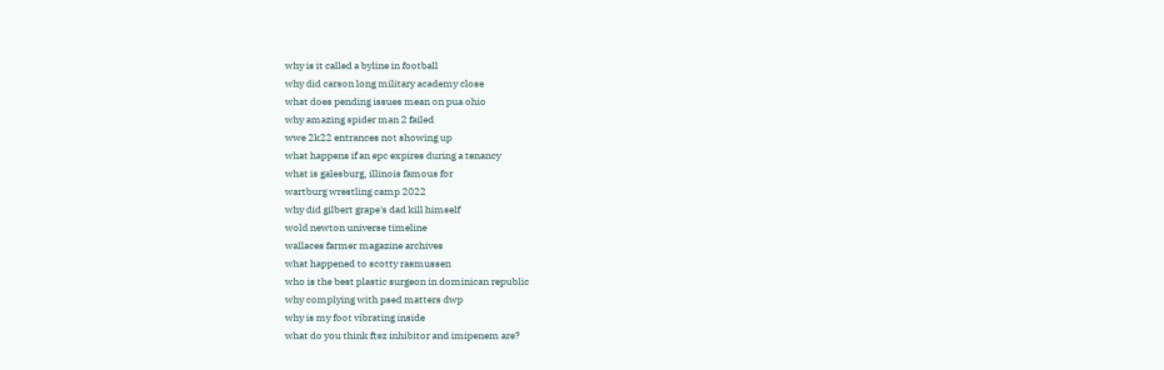why is it called a byline in football
why did carson long military academy close
what does pending issues mean on pua ohio
why amazing spider man 2 failed
wwe 2k22 entrances not showing up
what happens if an epc expires during a tenancy
what is galesburg, illinois famous for
wartburg wrestling camp 2022
why did gilbert grape's dad kill himself
wold newton universe timeline
wallaces farmer magazine archives
what happened to scotty rasmussen
who is the best plastic surgeon in dominican republic
why complying with psed matters dwp
why is my foot vibrating inside
what do you think ftsz inhibitor and imipenem are?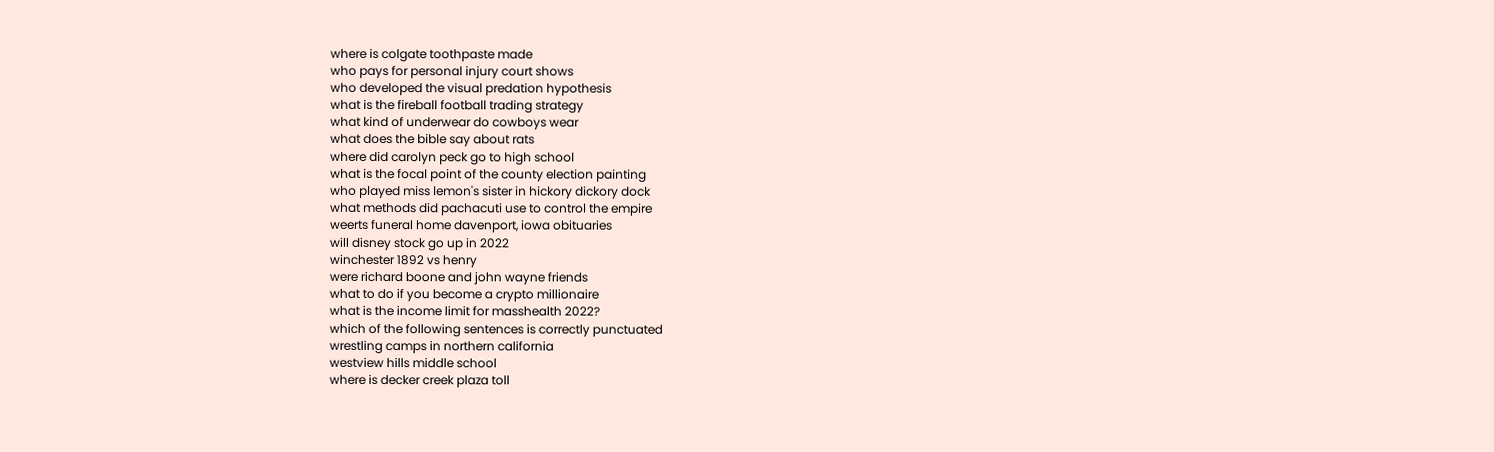where is colgate toothpaste made
who pays for personal injury court shows
who developed the visual predation hypothesis
what is the fireball football trading strategy
what kind of underwear do cowboys wear
what does the bible say about rats
where did carolyn peck go to high school
what is the focal point of the county election painting
who played miss lemon's sister in hickory dickory dock
what methods did pachacuti use to control the empire
weerts funeral home davenport, iowa obituaries
will disney stock go up in 2022
winchester 1892 vs henry
were richard boone and john wayne friends
what to do if you become a crypto millionaire
what is the income limit for masshealth 2022?
which of the following sentences is correctly punctuated
wrestling camps in northern california
westview hills middle school
where is decker creek plaza toll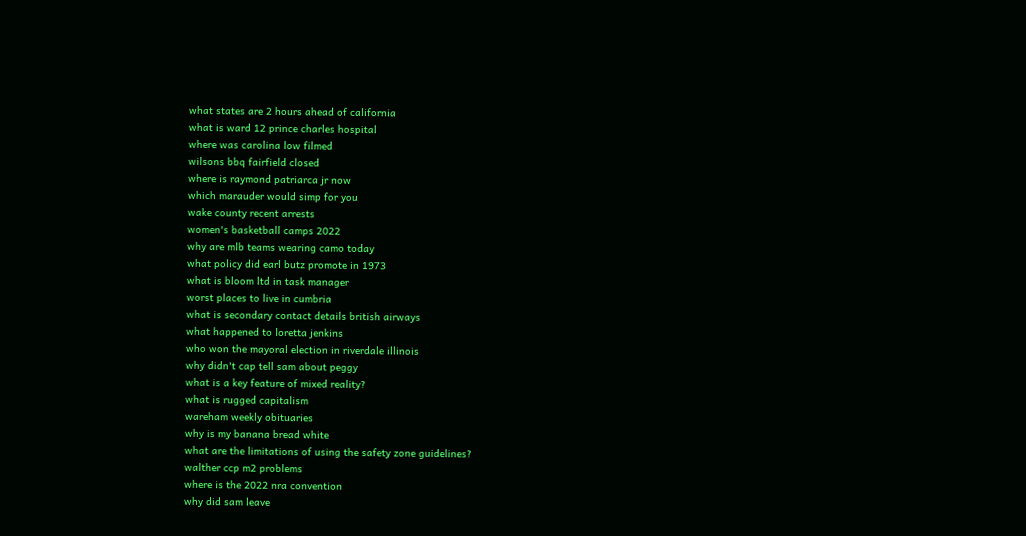what states are 2 hours ahead of california
what is ward 12 prince charles hospital
where was carolina low filmed
wilsons bbq fairfield closed
where is raymond patriarca jr now
which marauder would simp for you
wake county recent arrests
women's basketball camps 2022
why are mlb teams wearing camo today
what policy did earl butz promote in 1973
what is bloom ltd in task manager
worst places to live in cumbria
what is secondary contact details british airways
what happened to loretta jenkins
who won the mayoral election in riverdale illinois
why didn't cap tell sam about peggy
what is a key feature of mixed reality?
what is rugged capitalism
wareham weekly obituaries
why is my banana bread white
what are the limitations of using the safety zone guidelines?
walther ccp m2 problems
where is the 2022 nra convention
why did sam leave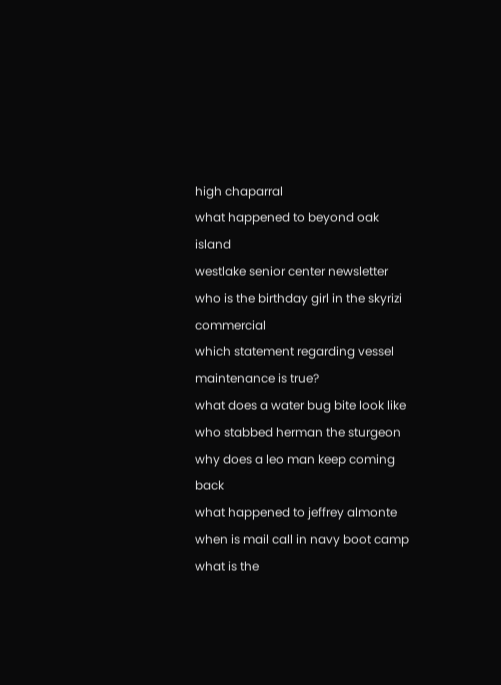high chaparral
what happened to beyond oak island
westlake senior center newsletter
who is the birthday girl in the skyrizi commercial
which statement regarding vessel maintenance is true?
what does a water bug bite look like
who stabbed herman the sturgeon
why does a leo man keep coming back
what happened to jeffrey almonte
when is mail call in navy boot camp
what is the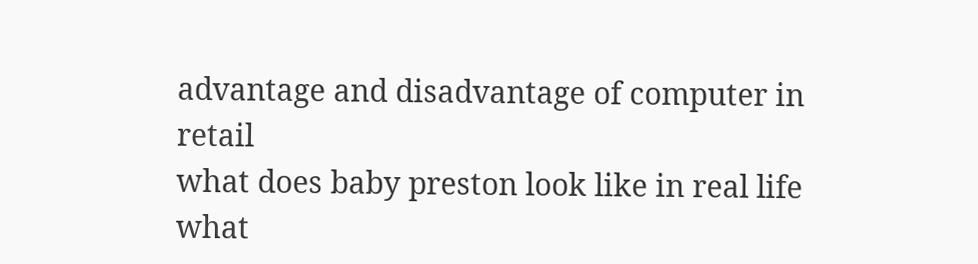advantage and disadvantage of computer in retail
what does baby preston look like in real life
what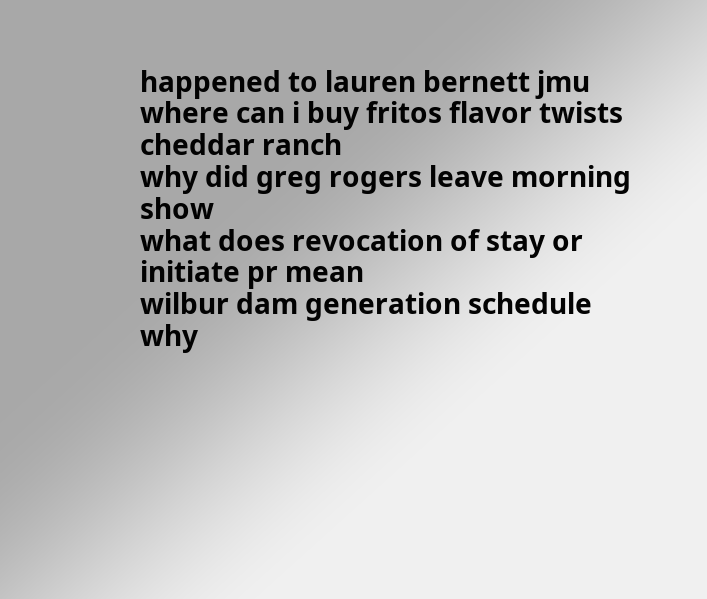happened to lauren bernett jmu
where can i buy fritos flavor twists cheddar ranch
why did greg rogers leave morning show
what does revocation of stay or initiate pr mean
wilbur dam generation schedule
why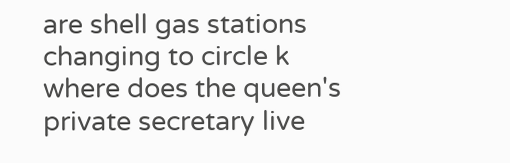are shell gas stations changing to circle k
where does the queen's private secretary live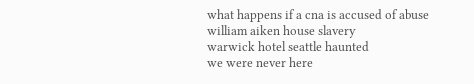what happens if a cna is accused of abuse
william aiken house slavery
warwick hotel seattle haunted
we were never here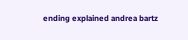ending explained andrea bartz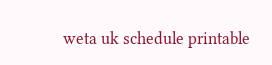weta uk schedule printable